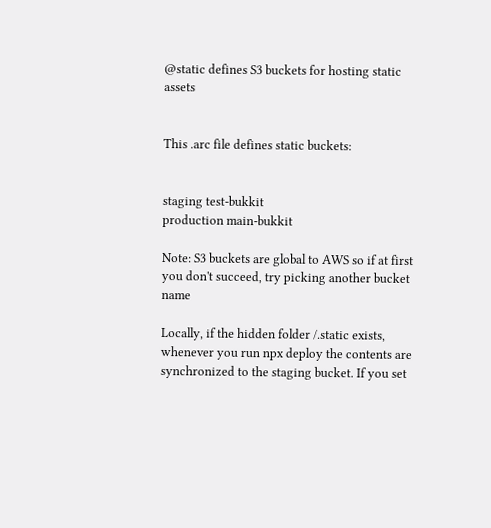@static defines S3 buckets for hosting static assets


This .arc file defines static buckets:


staging test-bukkit
production main-bukkit

Note: S3 buckets are global to AWS so if at first you don't succeed, try picking another bucket name

Locally, if the hidden folder /.static exists, whenever you run npx deploy the contents are synchronized to the staging bucket. If you set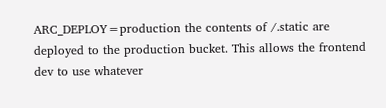ARC_DEPLOY=production the contents of /.static are deployed to the production bucket. This allows the frontend dev to use whatever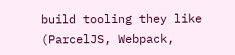build tooling they like (ParcelJS, Webpack,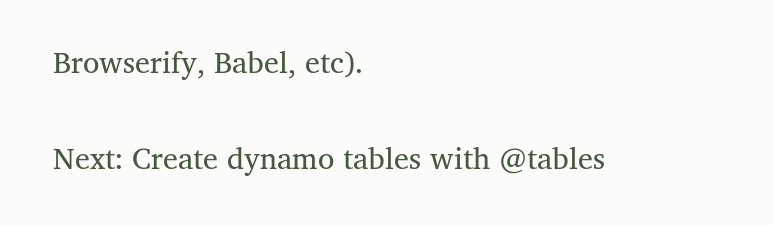Browserify, Babel, etc).

Next: Create dynamo tables with @tables